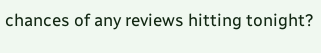chances of any reviews hitting tonight?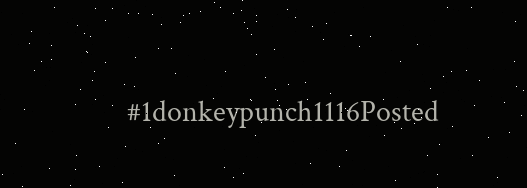#1donkeypunch1116Posted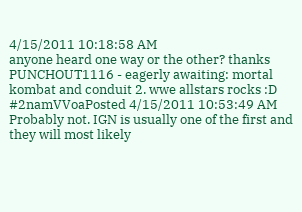4/15/2011 10:18:58 AM
anyone heard one way or the other? thanks
PUNCHOUT1116 - eagerly awaiting: mortal kombat and conduit 2. wwe allstars rocks :D
#2namVVoaPosted 4/15/2011 10:53:49 AM
Probably not. IGN is usually one of the first and they will most likely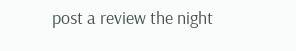post a review the night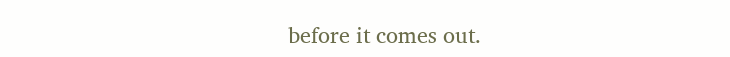before it comes out.